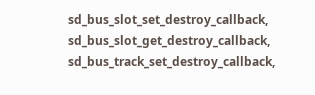sd_bus_slot_set_destroy_callback, sd_bus_slot_get_destroy_callback, sd_bus_track_set_destroy_callback,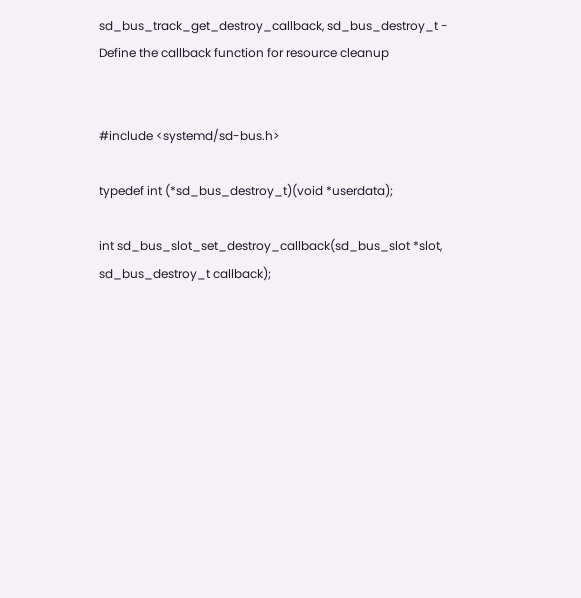sd_bus_track_get_destroy_callback, sd_bus_destroy_t - Define the callback function for resource cleanup


#include <systemd/sd-bus.h>

typedef int (*sd_bus_destroy_t)(void *userdata);

int sd_bus_slot_set_destroy_callback(sd_bus_slot *slot, sd_bus_destroy_t callback);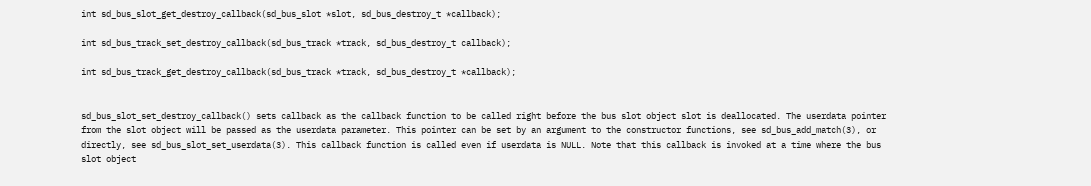int sd_bus_slot_get_destroy_callback(sd_bus_slot *slot, sd_bus_destroy_t *callback);

int sd_bus_track_set_destroy_callback(sd_bus_track *track, sd_bus_destroy_t callback);

int sd_bus_track_get_destroy_callback(sd_bus_track *track, sd_bus_destroy_t *callback);


sd_bus_slot_set_destroy_callback() sets callback as the callback function to be called right before the bus slot object slot is deallocated. The userdata pointer from the slot object will be passed as the userdata parameter. This pointer can be set by an argument to the constructor functions, see sd_bus_add_match(3), or directly, see sd_bus_slot_set_userdata(3). This callback function is called even if userdata is NULL. Note that this callback is invoked at a time where the bus slot object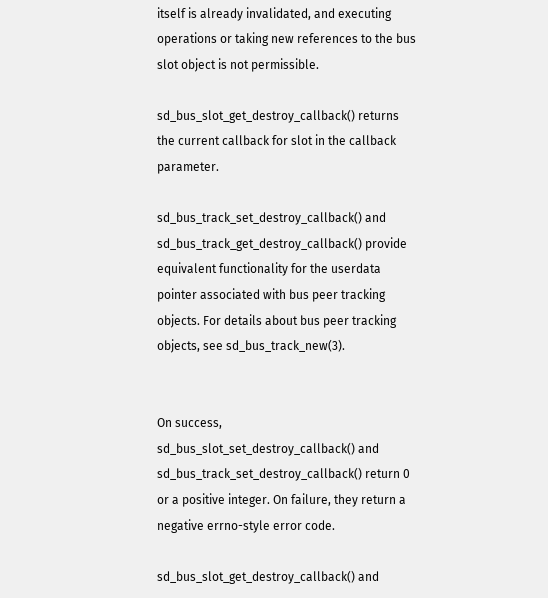itself is already invalidated, and executing operations or taking new references to the bus slot object is not permissible.

sd_bus_slot_get_destroy_callback() returns the current callback for slot in the callback parameter.

sd_bus_track_set_destroy_callback() and sd_bus_track_get_destroy_callback() provide equivalent functionality for the userdata pointer associated with bus peer tracking objects. For details about bus peer tracking objects, see sd_bus_track_new(3).


On success, sd_bus_slot_set_destroy_callback() and sd_bus_track_set_destroy_callback() return 0 or a positive integer. On failure, they return a negative errno-style error code.

sd_bus_slot_get_destroy_callback() and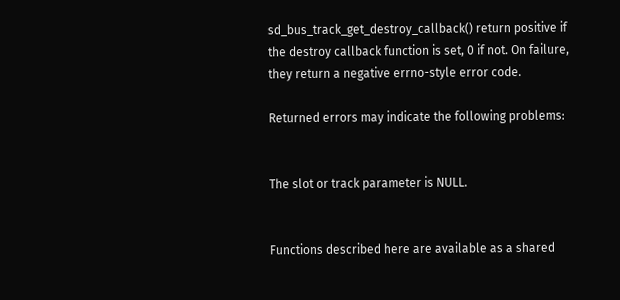sd_bus_track_get_destroy_callback() return positive if the destroy callback function is set, 0 if not. On failure, they return a negative errno-style error code.

Returned errors may indicate the following problems:


The slot or track parameter is NULL.


Functions described here are available as a shared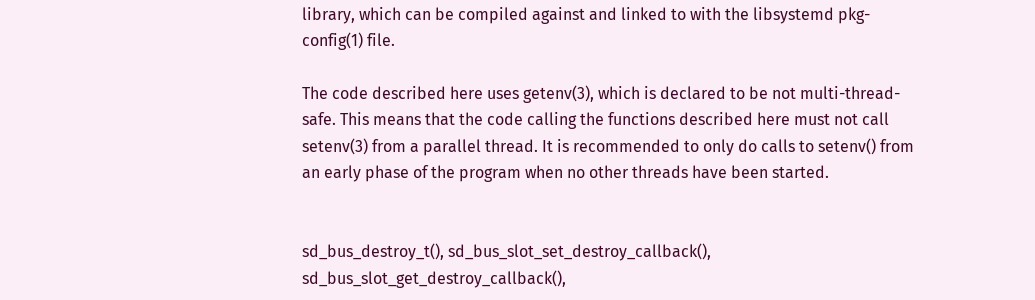library, which can be compiled against and linked to with the libsystemd pkg-config(1) file.

The code described here uses getenv(3), which is declared to be not multi-thread-safe. This means that the code calling the functions described here must not call setenv(3) from a parallel thread. It is recommended to only do calls to setenv() from an early phase of the program when no other threads have been started.


sd_bus_destroy_t(), sd_bus_slot_set_destroy_callback(), sd_bus_slot_get_destroy_callback(),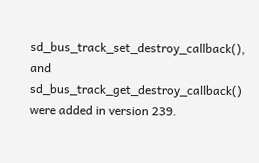sd_bus_track_set_destroy_callback(), and sd_bus_track_get_destroy_callback() were added in version 239.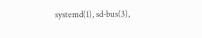systemd(1), sd-bus(3),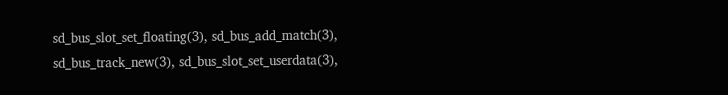sd_bus_slot_set_floating(3), sd_bus_add_match(3), sd_bus_track_new(3), sd_bus_slot_set_userdata(3),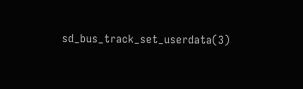sd_bus_track_set_userdata(3)